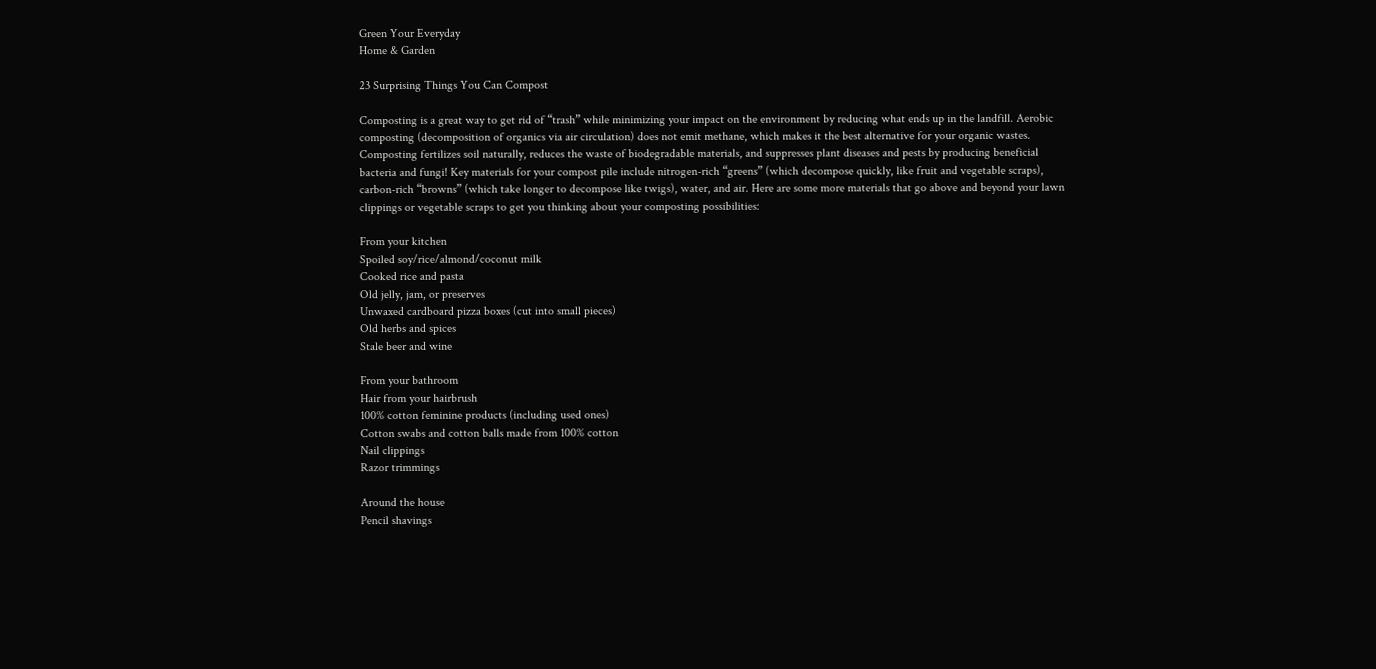Green Your Everyday
Home & Garden

23 Surprising Things You Can Compost

Composting is a great way to get rid of “trash” while minimizing your impact on the environment by reducing what ends up in the landfill. Aerobic composting (decomposition of organics via air circulation) does not emit methane, which makes it the best alternative for your organic wastes. Composting fertilizes soil naturally, reduces the waste of biodegradable materials, and suppresses plant diseases and pests by producing beneficial bacteria and fungi! Key materials for your compost pile include nitrogen-rich “greens” (which decompose quickly, like fruit and vegetable scraps), carbon-rich “browns” (which take longer to decompose like twigs), water, and air. Here are some more materials that go above and beyond your lawn clippings or vegetable scraps to get you thinking about your composting possibilities:

From your kitchen
Spoiled soy/rice/almond/coconut milk
Cooked rice and pasta
Old jelly, jam, or preserves
Unwaxed cardboard pizza boxes (cut into small pieces)
Old herbs and spices
Stale beer and wine

From your bathroom
Hair from your hairbrush
100% cotton feminine products (including used ones)
Cotton swabs and cotton balls made from 100% cotton
Nail clippings
Razor trimmings

Around the house
Pencil shavings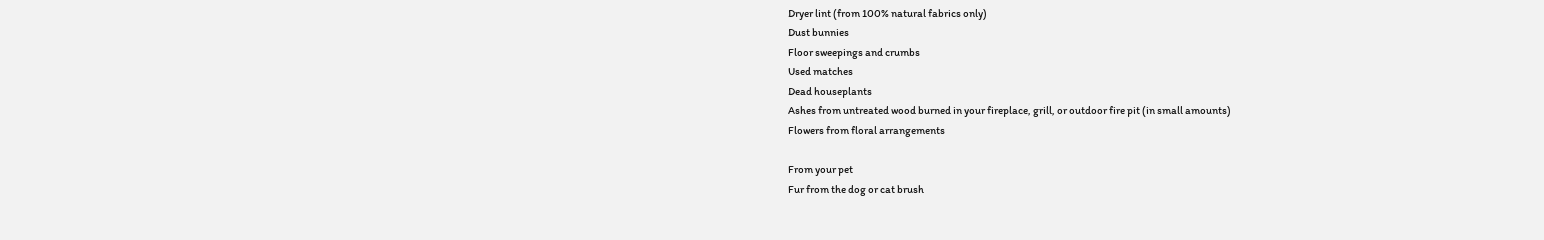Dryer lint (from 100% natural fabrics only)
Dust bunnies
Floor sweepings and crumbs
Used matches
Dead houseplants
Ashes from untreated wood burned in your fireplace, grill, or outdoor fire pit (in small amounts)
Flowers from floral arrangements

From your pet
Fur from the dog or cat brush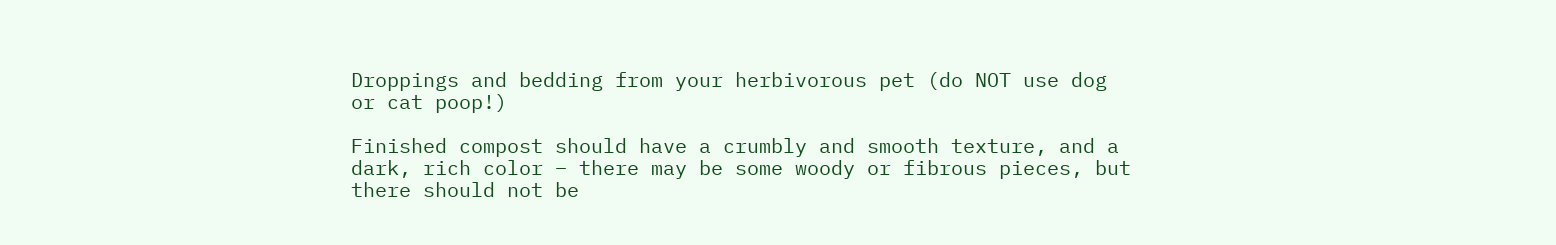Droppings and bedding from your herbivorous pet (do NOT use dog or cat poop!)

Finished compost should have a crumbly and smooth texture, and a dark, rich color – there may be some woody or fibrous pieces, but there should not be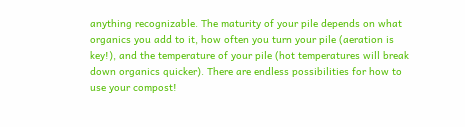anything recognizable. The maturity of your pile depends on what organics you add to it, how often you turn your pile (aeration is key!), and the temperature of your pile (hot temperatures will break down organics quicker). There are endless possibilities for how to use your compost!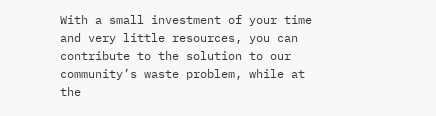With a small investment of your time and very little resources, you can contribute to the solution to our community’s waste problem, while at the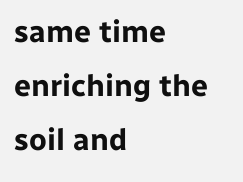same time enriching the soil and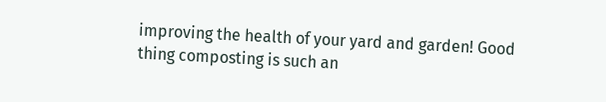improving the health of your yard and garden! Good thing composting is such an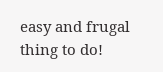easy and frugal thing to do!